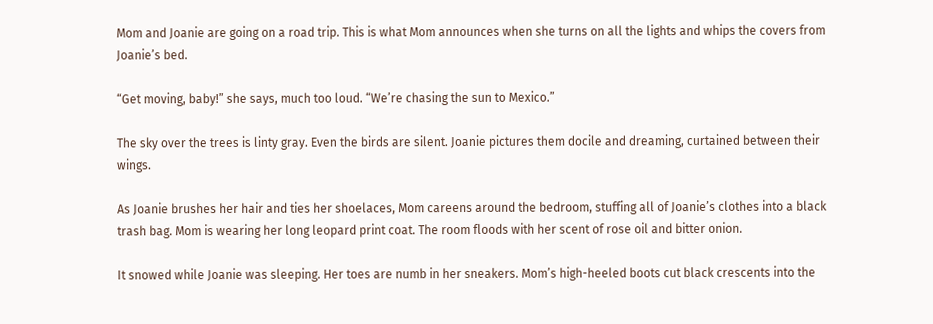Mom and Joanie are going on a road trip. This is what Mom announces when she turns on all the lights and whips the covers from Joanie’s bed.

“Get moving, baby!” she says, much too loud. “We’re chasing the sun to Mexico.”

The sky over the trees is linty gray. Even the birds are silent. Joanie pictures them docile and dreaming, curtained between their wings.

As Joanie brushes her hair and ties her shoelaces, Mom careens around the bedroom, stuffing all of Joanie’s clothes into a black trash bag. Mom is wearing her long leopard print coat. The room floods with her scent of rose oil and bitter onion.

It snowed while Joanie was sleeping. Her toes are numb in her sneakers. Mom’s high-heeled boots cut black crescents into the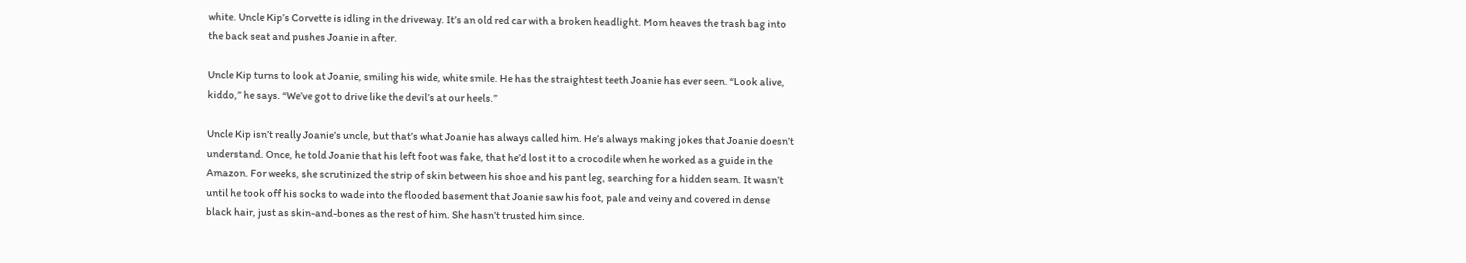white. Uncle Kip’s Corvette is idling in the driveway. It’s an old red car with a broken headlight. Mom heaves the trash bag into the back seat and pushes Joanie in after.

Uncle Kip turns to look at Joanie, smiling his wide, white smile. He has the straightest teeth Joanie has ever seen. “Look alive, kiddo,” he says. “We’ve got to drive like the devil’s at our heels.”

Uncle Kip isn’t really Joanie’s uncle, but that’s what Joanie has always called him. He’s always making jokes that Joanie doesn’t understand. Once, he told Joanie that his left foot was fake, that he’d lost it to a crocodile when he worked as a guide in the Amazon. For weeks, she scrutinized the strip of skin between his shoe and his pant leg, searching for a hidden seam. It wasn’t until he took off his socks to wade into the flooded basement that Joanie saw his foot, pale and veiny and covered in dense black hair, just as skin-and-bones as the rest of him. She hasn’t trusted him since.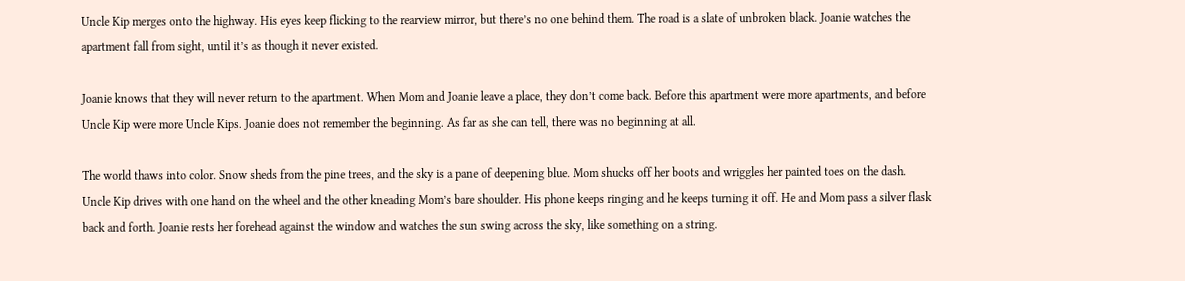Uncle Kip merges onto the highway. His eyes keep flicking to the rearview mirror, but there’s no one behind them. The road is a slate of unbroken black. Joanie watches the apartment fall from sight, until it’s as though it never existed.

Joanie knows that they will never return to the apartment. When Mom and Joanie leave a place, they don’t come back. Before this apartment were more apartments, and before Uncle Kip were more Uncle Kips. Joanie does not remember the beginning. As far as she can tell, there was no beginning at all.

The world thaws into color. Snow sheds from the pine trees, and the sky is a pane of deepening blue. Mom shucks off her boots and wriggles her painted toes on the dash. Uncle Kip drives with one hand on the wheel and the other kneading Mom’s bare shoulder. His phone keeps ringing and he keeps turning it off. He and Mom pass a silver flask back and forth. Joanie rests her forehead against the window and watches the sun swing across the sky, like something on a string.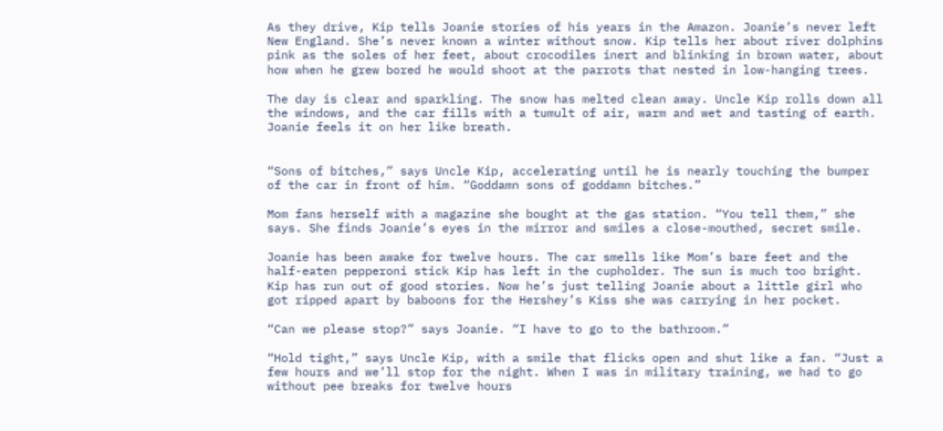As they drive, Kip tells Joanie stories of his years in the Amazon. Joanie’s never left New England. She’s never known a winter without snow. Kip tells her about river dolphins pink as the soles of her feet, about crocodiles inert and blinking in brown water, about how when he grew bored he would shoot at the parrots that nested in low-hanging trees.

The day is clear and sparkling. The snow has melted clean away. Uncle Kip rolls down all the windows, and the car fills with a tumult of air, warm and wet and tasting of earth. Joanie feels it on her like breath.


“Sons of bitches,” says Uncle Kip, accelerating until he is nearly touching the bumper of the car in front of him. “Goddamn sons of goddamn bitches.”

Mom fans herself with a magazine she bought at the gas station. “You tell them,” she says. She finds Joanie’s eyes in the mirror and smiles a close-mouthed, secret smile.

Joanie has been awake for twelve hours. The car smells like Mom’s bare feet and the half-eaten pepperoni stick Kip has left in the cupholder. The sun is much too bright. Kip has run out of good stories. Now he’s just telling Joanie about a little girl who got ripped apart by baboons for the Hershey’s Kiss she was carrying in her pocket.

“Can we please stop?” says Joanie. “I have to go to the bathroom.”

“Hold tight,” says Uncle Kip, with a smile that flicks open and shut like a fan. “Just a few hours and we’ll stop for the night. When I was in military training, we had to go without pee breaks for twelve hours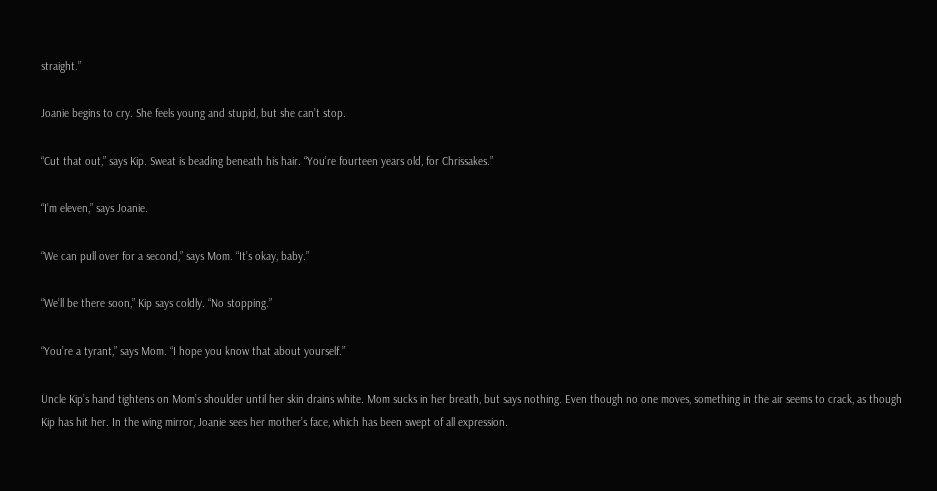straight.”

Joanie begins to cry. She feels young and stupid, but she can’t stop.

“Cut that out,” says Kip. Sweat is beading beneath his hair. “You’re fourteen years old, for Chrissakes.”

“I’m eleven,” says Joanie.

“We can pull over for a second,” says Mom. “It’s okay, baby.”

“We’ll be there soon,” Kip says coldly. “No stopping.”

“You’re a tyrant,” says Mom. “I hope you know that about yourself.”

Uncle Kip’s hand tightens on Mom’s shoulder until her skin drains white. Mom sucks in her breath, but says nothing. Even though no one moves, something in the air seems to crack, as though Kip has hit her. In the wing mirror, Joanie sees her mother’s face, which has been swept of all expression.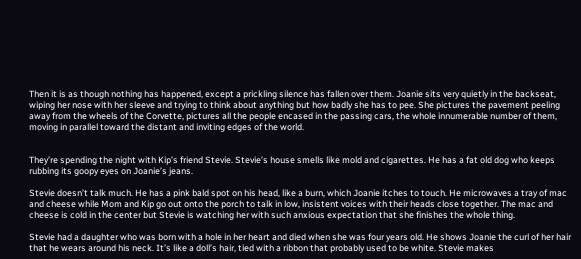Then it is as though nothing has happened, except a prickling silence has fallen over them. Joanie sits very quietly in the backseat, wiping her nose with her sleeve and trying to think about anything but how badly she has to pee. She pictures the pavement peeling away from the wheels of the Corvette, pictures all the people encased in the passing cars, the whole innumerable number of them, moving in parallel toward the distant and inviting edges of the world.


They’re spending the night with Kip’s friend Stevie. Stevie’s house smells like mold and cigarettes. He has a fat old dog who keeps rubbing its goopy eyes on Joanie’s jeans.

Stevie doesn’t talk much. He has a pink bald spot on his head, like a burn, which Joanie itches to touch. He microwaves a tray of mac and cheese while Mom and Kip go out onto the porch to talk in low, insistent voices with their heads close together. The mac and cheese is cold in the center but Stevie is watching her with such anxious expectation that she finishes the whole thing.

Stevie had a daughter who was born with a hole in her heart and died when she was four years old. He shows Joanie the curl of her hair that he wears around his neck. It’s like a doll’s hair, tied with a ribbon that probably used to be white. Stevie makes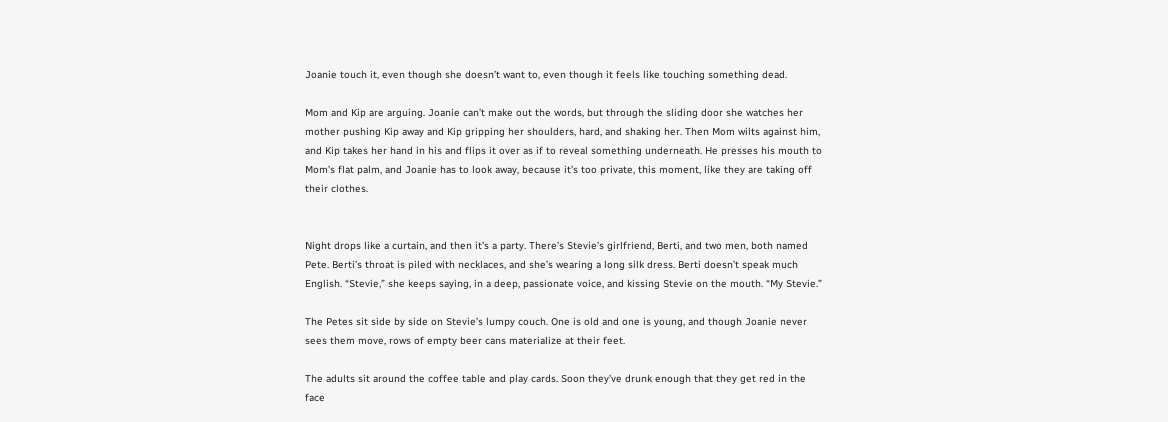Joanie touch it, even though she doesn’t want to, even though it feels like touching something dead.

Mom and Kip are arguing. Joanie can’t make out the words, but through the sliding door she watches her mother pushing Kip away and Kip gripping her shoulders, hard, and shaking her. Then Mom wilts against him, and Kip takes her hand in his and flips it over as if to reveal something underneath. He presses his mouth to Mom’s flat palm, and Joanie has to look away, because it’s too private, this moment, like they are taking off their clothes.


Night drops like a curtain, and then it’s a party. There’s Stevie’s girlfriend, Berti, and two men, both named Pete. Berti’s throat is piled with necklaces, and she’s wearing a long silk dress. Berti doesn’t speak much English. “Stevie,” she keeps saying, in a deep, passionate voice, and kissing Stevie on the mouth. “My Stevie.”

The Petes sit side by side on Stevie’s lumpy couch. One is old and one is young, and though Joanie never sees them move, rows of empty beer cans materialize at their feet.

The adults sit around the coffee table and play cards. Soon they’ve drunk enough that they get red in the face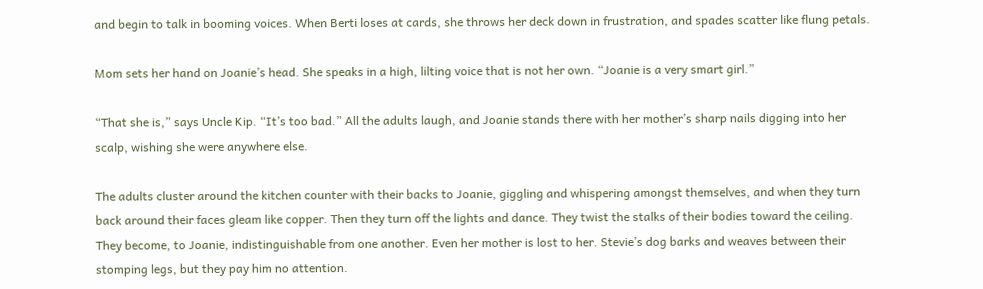and begin to talk in booming voices. When Berti loses at cards, she throws her deck down in frustration, and spades scatter like flung petals.

Mom sets her hand on Joanie’s head. She speaks in a high, lilting voice that is not her own. “Joanie is a very smart girl.”

“That she is,” says Uncle Kip. “It’s too bad.” All the adults laugh, and Joanie stands there with her mother’s sharp nails digging into her scalp, wishing she were anywhere else.

The adults cluster around the kitchen counter with their backs to Joanie, giggling and whispering amongst themselves, and when they turn back around their faces gleam like copper. Then they turn off the lights and dance. They twist the stalks of their bodies toward the ceiling. They become, to Joanie, indistinguishable from one another. Even her mother is lost to her. Stevie’s dog barks and weaves between their stomping legs, but they pay him no attention.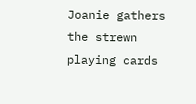Joanie gathers the strewn playing cards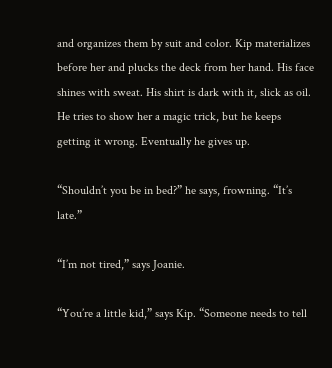and organizes them by suit and color. Kip materializes before her and plucks the deck from her hand. His face shines with sweat. His shirt is dark with it, slick as oil. He tries to show her a magic trick, but he keeps getting it wrong. Eventually he gives up.

“Shouldn’t you be in bed?” he says, frowning. “It’s late.”

“I’m not tired,” says Joanie.

“You’re a little kid,” says Kip. “Someone needs to tell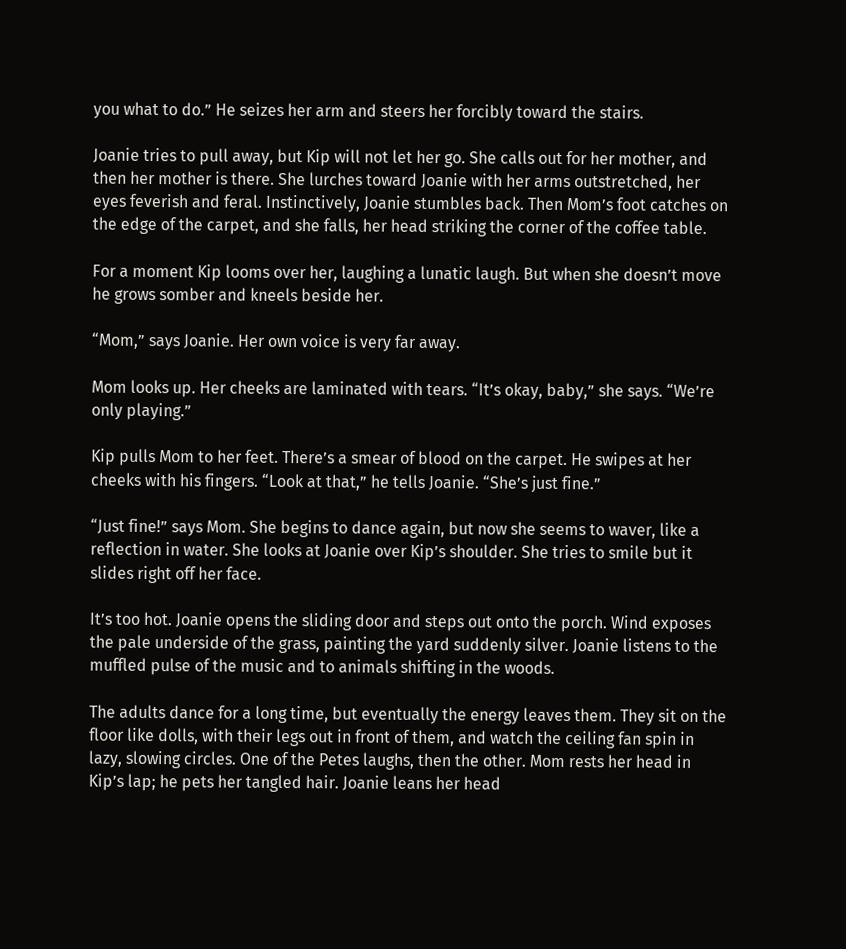you what to do.” He seizes her arm and steers her forcibly toward the stairs.

Joanie tries to pull away, but Kip will not let her go. She calls out for her mother, and then her mother is there. She lurches toward Joanie with her arms outstretched, her eyes feverish and feral. Instinctively, Joanie stumbles back. Then Mom’s foot catches on the edge of the carpet, and she falls, her head striking the corner of the coffee table.

For a moment Kip looms over her, laughing a lunatic laugh. But when she doesn’t move he grows somber and kneels beside her.

“Mom,” says Joanie. Her own voice is very far away.

Mom looks up. Her cheeks are laminated with tears. “It’s okay, baby,” she says. “We’re only playing.”

Kip pulls Mom to her feet. There’s a smear of blood on the carpet. He swipes at her cheeks with his fingers. “Look at that,” he tells Joanie. “She’s just fine.”

“Just fine!” says Mom. She begins to dance again, but now she seems to waver, like a reflection in water. She looks at Joanie over Kip’s shoulder. She tries to smile but it slides right off her face.

It’s too hot. Joanie opens the sliding door and steps out onto the porch. Wind exposes the pale underside of the grass, painting the yard suddenly silver. Joanie listens to the muffled pulse of the music and to animals shifting in the woods.

The adults dance for a long time, but eventually the energy leaves them. They sit on the floor like dolls, with their legs out in front of them, and watch the ceiling fan spin in lazy, slowing circles. One of the Petes laughs, then the other. Mom rests her head in Kip’s lap; he pets her tangled hair. Joanie leans her head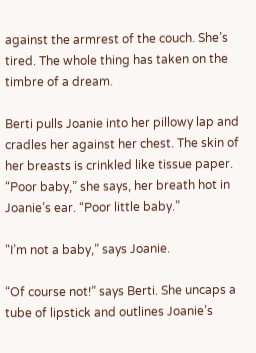against the armrest of the couch. She’s tired. The whole thing has taken on the timbre of a dream.

Berti pulls Joanie into her pillowy lap and cradles her against her chest. The skin of her breasts is crinkled like tissue paper. “Poor baby,” she says, her breath hot in Joanie’s ear. “Poor little baby.”

“I’m not a baby,” says Joanie.

“Of course not!” says Berti. She uncaps a tube of lipstick and outlines Joanie’s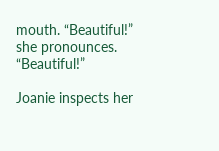mouth. “Beautiful!” she pronounces. “Beautiful!”

Joanie inspects her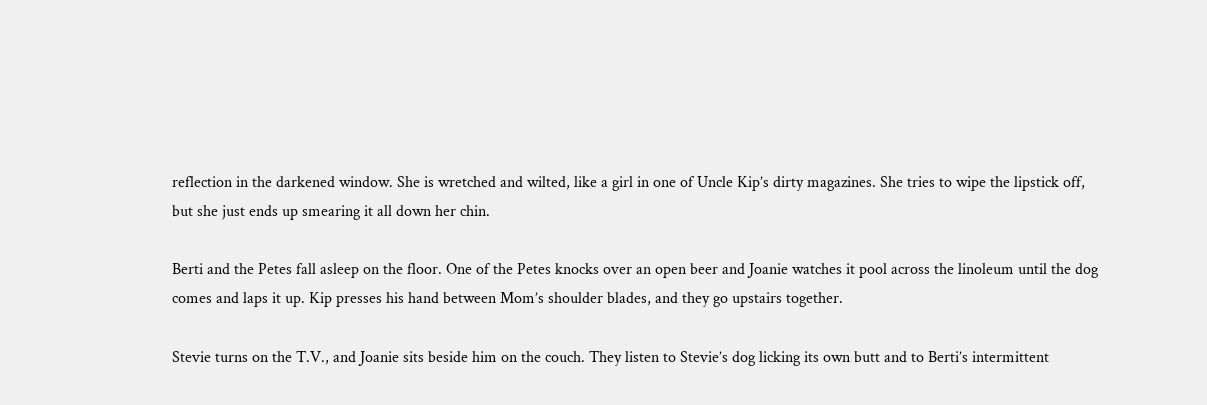reflection in the darkened window. She is wretched and wilted, like a girl in one of Uncle Kip’s dirty magazines. She tries to wipe the lipstick off, but she just ends up smearing it all down her chin.

Berti and the Petes fall asleep on the floor. One of the Petes knocks over an open beer and Joanie watches it pool across the linoleum until the dog comes and laps it up. Kip presses his hand between Mom’s shoulder blades, and they go upstairs together.

Stevie turns on the T.V., and Joanie sits beside him on the couch. They listen to Stevie’s dog licking its own butt and to Berti’s intermittent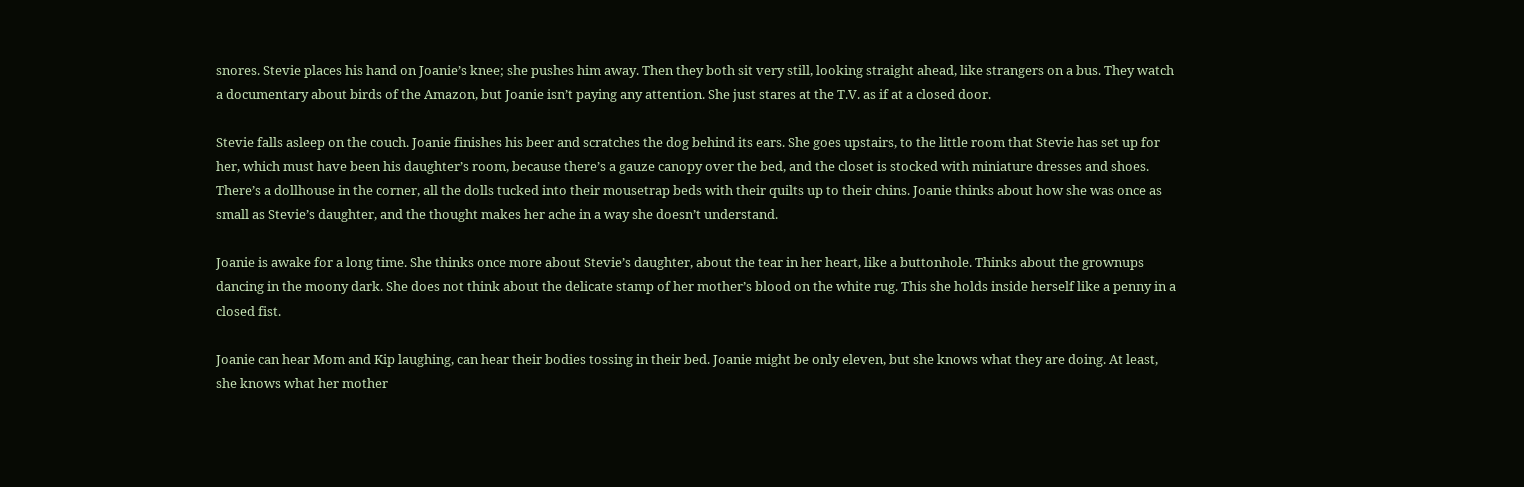snores. Stevie places his hand on Joanie’s knee; she pushes him away. Then they both sit very still, looking straight ahead, like strangers on a bus. They watch a documentary about birds of the Amazon, but Joanie isn’t paying any attention. She just stares at the T.V. as if at a closed door.

Stevie falls asleep on the couch. Joanie finishes his beer and scratches the dog behind its ears. She goes upstairs, to the little room that Stevie has set up for her, which must have been his daughter’s room, because there’s a gauze canopy over the bed, and the closet is stocked with miniature dresses and shoes. There’s a dollhouse in the corner, all the dolls tucked into their mousetrap beds with their quilts up to their chins. Joanie thinks about how she was once as small as Stevie’s daughter, and the thought makes her ache in a way she doesn’t understand.

Joanie is awake for a long time. She thinks once more about Stevie’s daughter, about the tear in her heart, like a buttonhole. Thinks about the grownups dancing in the moony dark. She does not think about the delicate stamp of her mother’s blood on the white rug. This she holds inside herself like a penny in a closed fist.

Joanie can hear Mom and Kip laughing, can hear their bodies tossing in their bed. Joanie might be only eleven, but she knows what they are doing. At least, she knows what her mother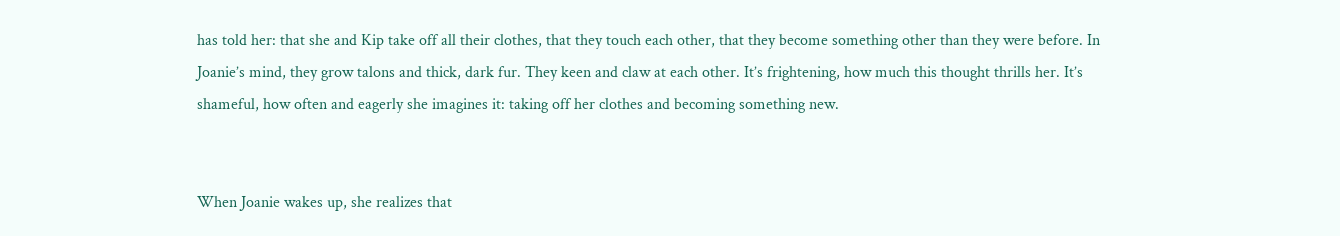has told her: that she and Kip take off all their clothes, that they touch each other, that they become something other than they were before. In Joanie’s mind, they grow talons and thick, dark fur. They keen and claw at each other. It’s frightening, how much this thought thrills her. It’s shameful, how often and eagerly she imagines it: taking off her clothes and becoming something new.


When Joanie wakes up, she realizes that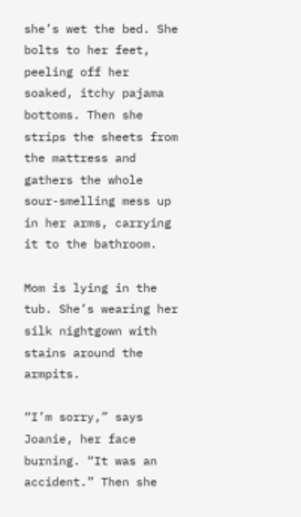she’s wet the bed. She bolts to her feet, peeling off her soaked, itchy pajama bottoms. Then she strips the sheets from the mattress and gathers the whole sour-smelling mess up in her arms, carrying it to the bathroom.

Mom is lying in the tub. She’s wearing her silk nightgown with stains around the armpits.

“I’m sorry,” says Joanie, her face burning. “It was an accident.” Then she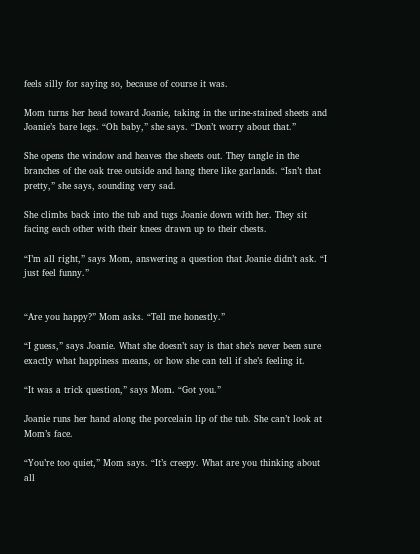feels silly for saying so, because of course it was.

Mom turns her head toward Joanie, taking in the urine-stained sheets and Joanie’s bare legs. “Oh baby,” she says. “Don’t worry about that.”

She opens the window and heaves the sheets out. They tangle in the branches of the oak tree outside and hang there like garlands. “Isn’t that pretty,” she says, sounding very sad.

She climbs back into the tub and tugs Joanie down with her. They sit facing each other with their knees drawn up to their chests.

“I’m all right,” says Mom, answering a question that Joanie didn’t ask. “I just feel funny.”


“Are you happy?” Mom asks. “Tell me honestly.”

“I guess,” says Joanie. What she doesn’t say is that she’s never been sure exactly what happiness means, or how she can tell if she’s feeling it.

“It was a trick question,” says Mom. “Got you.”

Joanie runs her hand along the porcelain lip of the tub. She can’t look at Mom’s face.

“You’re too quiet,” Mom says. “It’s creepy. What are you thinking about all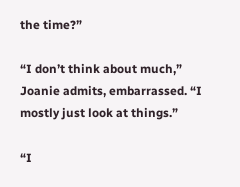the time?”

“I don’t think about much,” Joanie admits, embarrassed. “I mostly just look at things.”

“I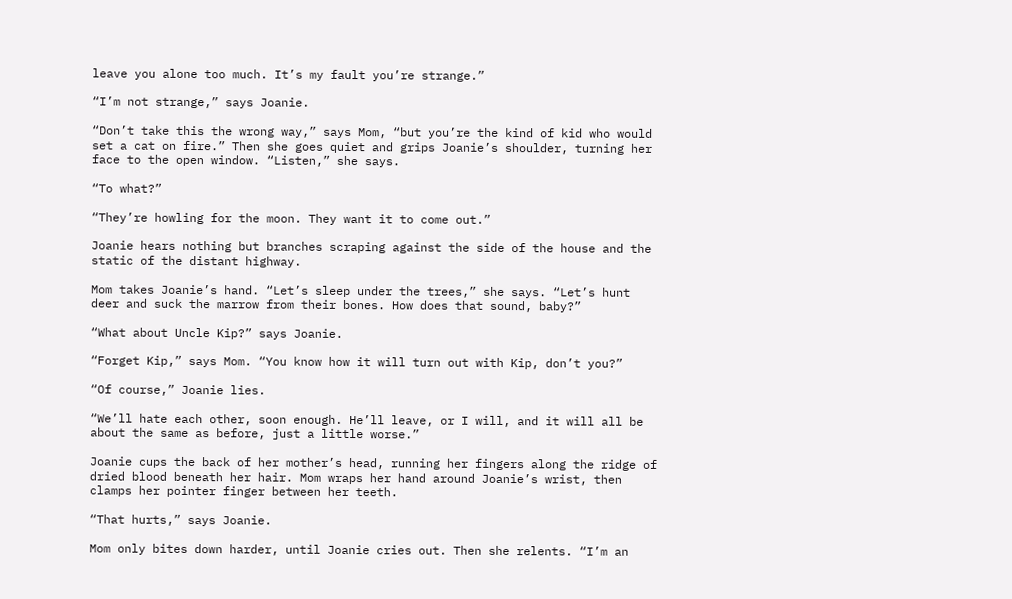leave you alone too much. It’s my fault you’re strange.”

“I’m not strange,” says Joanie.

“Don’t take this the wrong way,” says Mom, “but you’re the kind of kid who would set a cat on fire.” Then she goes quiet and grips Joanie’s shoulder, turning her face to the open window. “Listen,” she says.

“To what?”

“They’re howling for the moon. They want it to come out.”

Joanie hears nothing but branches scraping against the side of the house and the static of the distant highway.

Mom takes Joanie’s hand. “Let’s sleep under the trees,” she says. “Let’s hunt deer and suck the marrow from their bones. How does that sound, baby?”

“What about Uncle Kip?” says Joanie.

“Forget Kip,” says Mom. “You know how it will turn out with Kip, don’t you?”

“Of course,” Joanie lies.

“We’ll hate each other, soon enough. He’ll leave, or I will, and it will all be about the same as before, just a little worse.”

Joanie cups the back of her mother’s head, running her fingers along the ridge of dried blood beneath her hair. Mom wraps her hand around Joanie’s wrist, then clamps her pointer finger between her teeth.

“That hurts,” says Joanie.

Mom only bites down harder, until Joanie cries out. Then she relents. “I’m an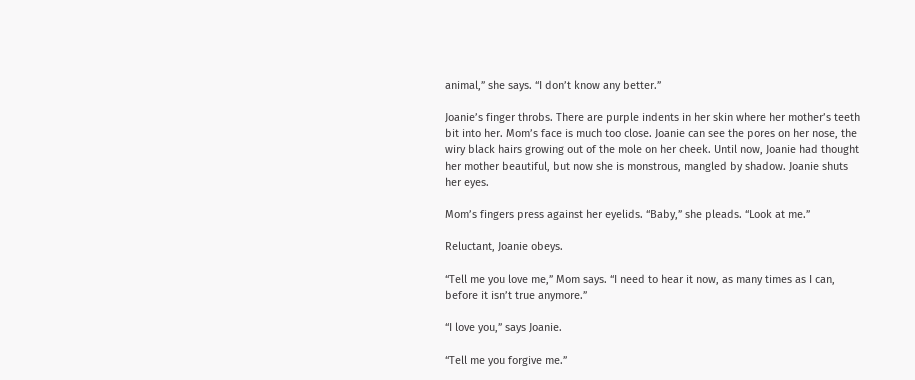animal,” she says. “I don’t know any better.”

Joanie’s finger throbs. There are purple indents in her skin where her mother’s teeth bit into her. Mom’s face is much too close. Joanie can see the pores on her nose, the wiry black hairs growing out of the mole on her cheek. Until now, Joanie had thought her mother beautiful, but now she is monstrous, mangled by shadow. Joanie shuts her eyes.

Mom’s fingers press against her eyelids. “Baby,” she pleads. “Look at me.”

Reluctant, Joanie obeys.

“Tell me you love me,” Mom says. “I need to hear it now, as many times as I can, before it isn’t true anymore.”

“I love you,” says Joanie.

“Tell me you forgive me.”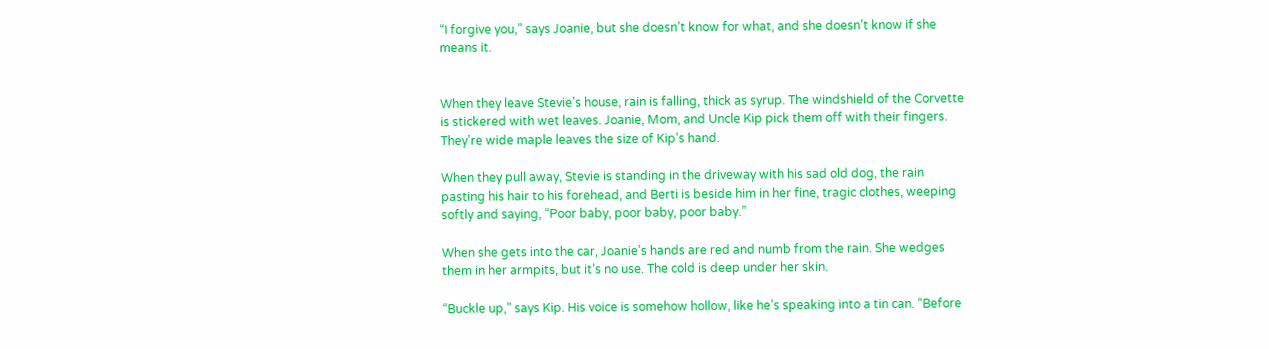“I forgive you,” says Joanie, but she doesn’t know for what, and she doesn’t know if she means it.


When they leave Stevie’s house, rain is falling, thick as syrup. The windshield of the Corvette is stickered with wet leaves. Joanie, Mom, and Uncle Kip pick them off with their fingers. They’re wide maple leaves the size of Kip’s hand.

When they pull away, Stevie is standing in the driveway with his sad old dog, the rain pasting his hair to his forehead, and Berti is beside him in her fine, tragic clothes, weeping softly and saying, “Poor baby, poor baby, poor baby.”

When she gets into the car, Joanie’s hands are red and numb from the rain. She wedges them in her armpits, but it’s no use. The cold is deep under her skin.

“Buckle up,” says Kip. His voice is somehow hollow, like he’s speaking into a tin can. “Before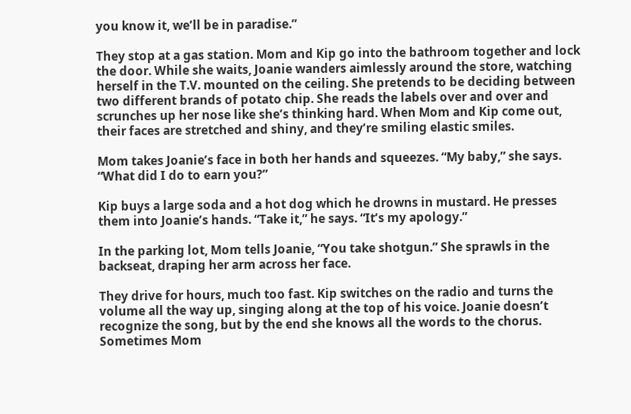you know it, we’ll be in paradise.”

They stop at a gas station. Mom and Kip go into the bathroom together and lock the door. While she waits, Joanie wanders aimlessly around the store, watching herself in the T.V. mounted on the ceiling. She pretends to be deciding between two different brands of potato chip. She reads the labels over and over and scrunches up her nose like she’s thinking hard. When Mom and Kip come out, their faces are stretched and shiny, and they’re smiling elastic smiles.

Mom takes Joanie’s face in both her hands and squeezes. “My baby,” she says. “What did I do to earn you?”

Kip buys a large soda and a hot dog which he drowns in mustard. He presses them into Joanie’s hands. “Take it,” he says. “It’s my apology.”

In the parking lot, Mom tells Joanie, “You take shotgun.” She sprawls in the backseat, draping her arm across her face.

They drive for hours, much too fast. Kip switches on the radio and turns the volume all the way up, singing along at the top of his voice. Joanie doesn’t recognize the song, but by the end she knows all the words to the chorus. Sometimes Mom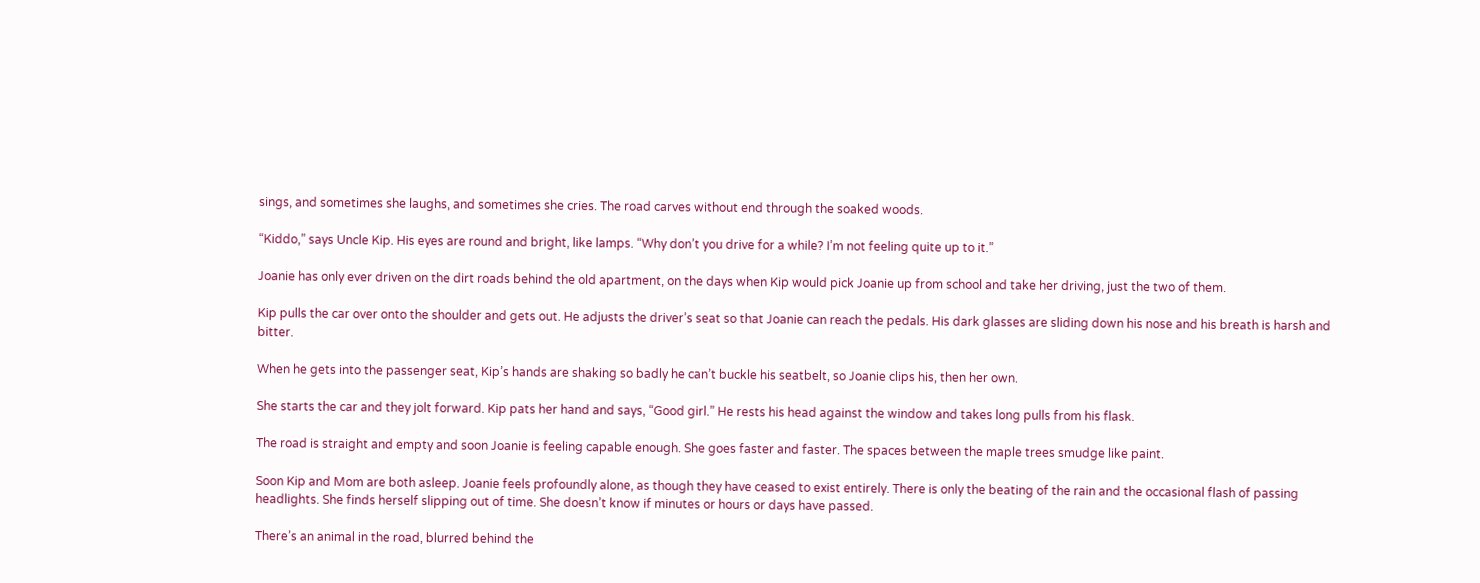sings, and sometimes she laughs, and sometimes she cries. The road carves without end through the soaked woods.

“Kiddo,” says Uncle Kip. His eyes are round and bright, like lamps. “Why don’t you drive for a while? I’m not feeling quite up to it.”

Joanie has only ever driven on the dirt roads behind the old apartment, on the days when Kip would pick Joanie up from school and take her driving, just the two of them.

Kip pulls the car over onto the shoulder and gets out. He adjusts the driver’s seat so that Joanie can reach the pedals. His dark glasses are sliding down his nose and his breath is harsh and bitter.

When he gets into the passenger seat, Kip’s hands are shaking so badly he can’t buckle his seatbelt, so Joanie clips his, then her own.

She starts the car and they jolt forward. Kip pats her hand and says, “Good girl.” He rests his head against the window and takes long pulls from his flask.

The road is straight and empty and soon Joanie is feeling capable enough. She goes faster and faster. The spaces between the maple trees smudge like paint.

Soon Kip and Mom are both asleep. Joanie feels profoundly alone, as though they have ceased to exist entirely. There is only the beating of the rain and the occasional flash of passing headlights. She finds herself slipping out of time. She doesn’t know if minutes or hours or days have passed.

There’s an animal in the road, blurred behind the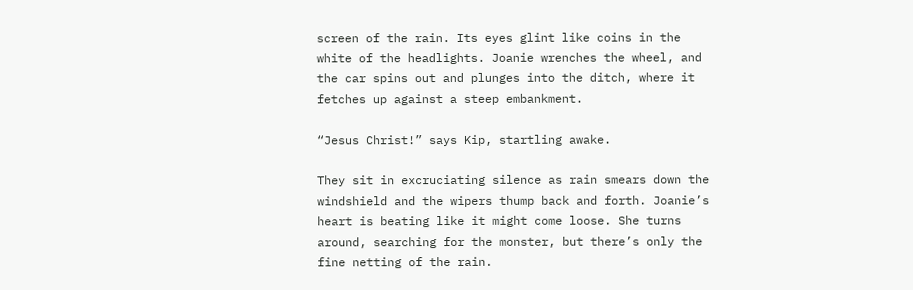screen of the rain. Its eyes glint like coins in the white of the headlights. Joanie wrenches the wheel, and the car spins out and plunges into the ditch, where it fetches up against a steep embankment.

“Jesus Christ!” says Kip, startling awake.

They sit in excruciating silence as rain smears down the windshield and the wipers thump back and forth. Joanie’s heart is beating like it might come loose. She turns around, searching for the monster, but there’s only the fine netting of the rain.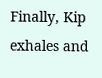Finally, Kip exhales and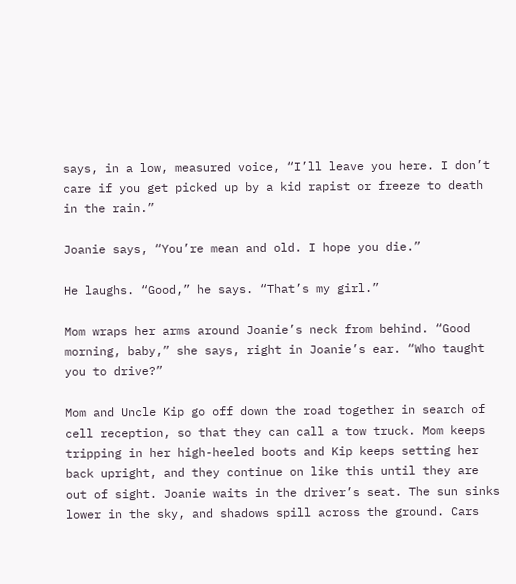says, in a low, measured voice, “I’ll leave you here. I don’t care if you get picked up by a kid rapist or freeze to death in the rain.”

Joanie says, “You’re mean and old. I hope you die.”

He laughs. “Good,” he says. “That’s my girl.”

Mom wraps her arms around Joanie’s neck from behind. “Good morning, baby,” she says, right in Joanie’s ear. “Who taught you to drive?”

Mom and Uncle Kip go off down the road together in search of cell reception, so that they can call a tow truck. Mom keeps tripping in her high-heeled boots and Kip keeps setting her back upright, and they continue on like this until they are out of sight. Joanie waits in the driver’s seat. The sun sinks lower in the sky, and shadows spill across the ground. Cars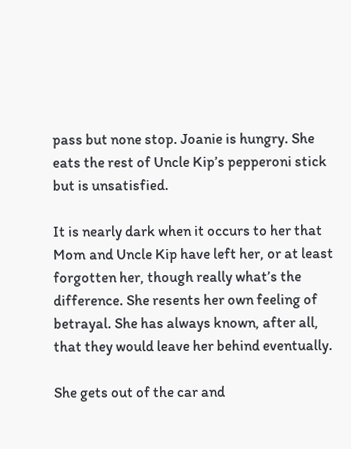pass but none stop. Joanie is hungry. She eats the rest of Uncle Kip’s pepperoni stick but is unsatisfied.

It is nearly dark when it occurs to her that Mom and Uncle Kip have left her, or at least forgotten her, though really what’s the difference. She resents her own feeling of betrayal. She has always known, after all, that they would leave her behind eventually.

She gets out of the car and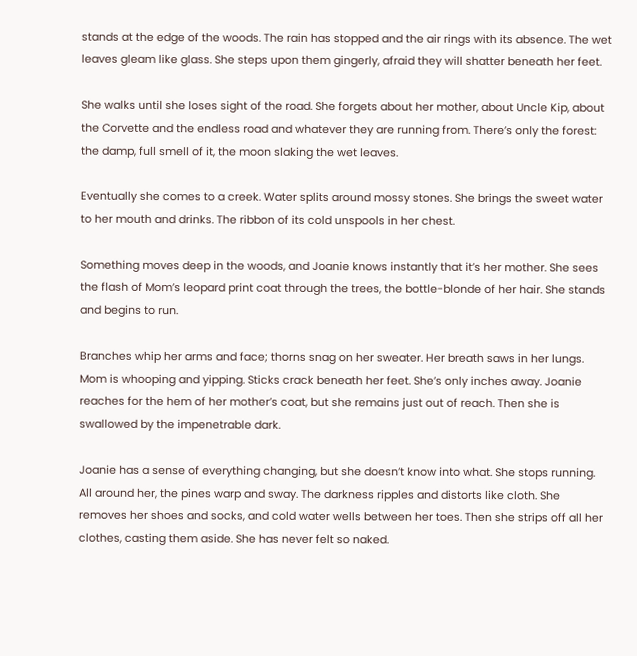stands at the edge of the woods. The rain has stopped and the air rings with its absence. The wet leaves gleam like glass. She steps upon them gingerly, afraid they will shatter beneath her feet.

She walks until she loses sight of the road. She forgets about her mother, about Uncle Kip, about the Corvette and the endless road and whatever they are running from. There’s only the forest: the damp, full smell of it, the moon slaking the wet leaves.

Eventually she comes to a creek. Water splits around mossy stones. She brings the sweet water to her mouth and drinks. The ribbon of its cold unspools in her chest.

Something moves deep in the woods, and Joanie knows instantly that it’s her mother. She sees the flash of Mom’s leopard print coat through the trees, the bottle-blonde of her hair. She stands and begins to run.

Branches whip her arms and face; thorns snag on her sweater. Her breath saws in her lungs. Mom is whooping and yipping. Sticks crack beneath her feet. She’s only inches away. Joanie reaches for the hem of her mother’s coat, but she remains just out of reach. Then she is swallowed by the impenetrable dark.

Joanie has a sense of everything changing, but she doesn’t know into what. She stops running. All around her, the pines warp and sway. The darkness ripples and distorts like cloth. She removes her shoes and socks, and cold water wells between her toes. Then she strips off all her clothes, casting them aside. She has never felt so naked.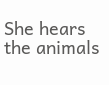She hears the animals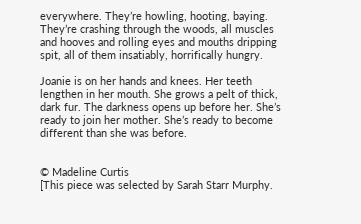everywhere. They’re howling, hooting, baying. They’re crashing through the woods, all muscles and hooves and rolling eyes and mouths dripping spit, all of them insatiably, horrifically hungry.

Joanie is on her hands and knees. Her teeth lengthen in her mouth. She grows a pelt of thick, dark fur. The darkness opens up before her. She’s ready to join her mother. She’s ready to become different than she was before.


© Madeline Curtis
[This piece was selected by Sarah Starr Murphy.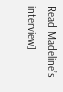Read Madeline’s interview]